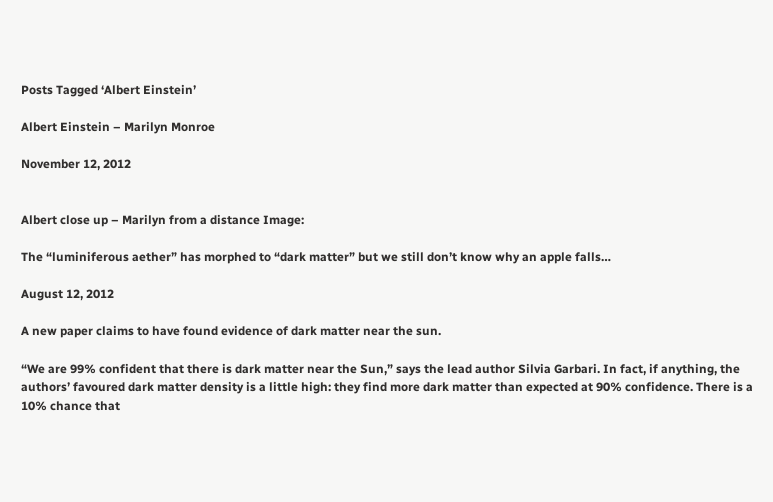Posts Tagged ‘Albert Einstein’

Albert Einstein – Marilyn Monroe

November 12, 2012


Albert close up – Marilyn from a distance Image:

The “luminiferous aether” has morphed to “dark matter” but we still don’t know why an apple falls…

August 12, 2012

A new paper claims to have found evidence of dark matter near the sun.

“We are 99% confident that there is dark matter near the Sun,” says the lead author Silvia Garbari. In fact, if anything, the authors’ favoured dark matter density is a little high: they find more dark matter than expected at 90% confidence. There is a 10% chance that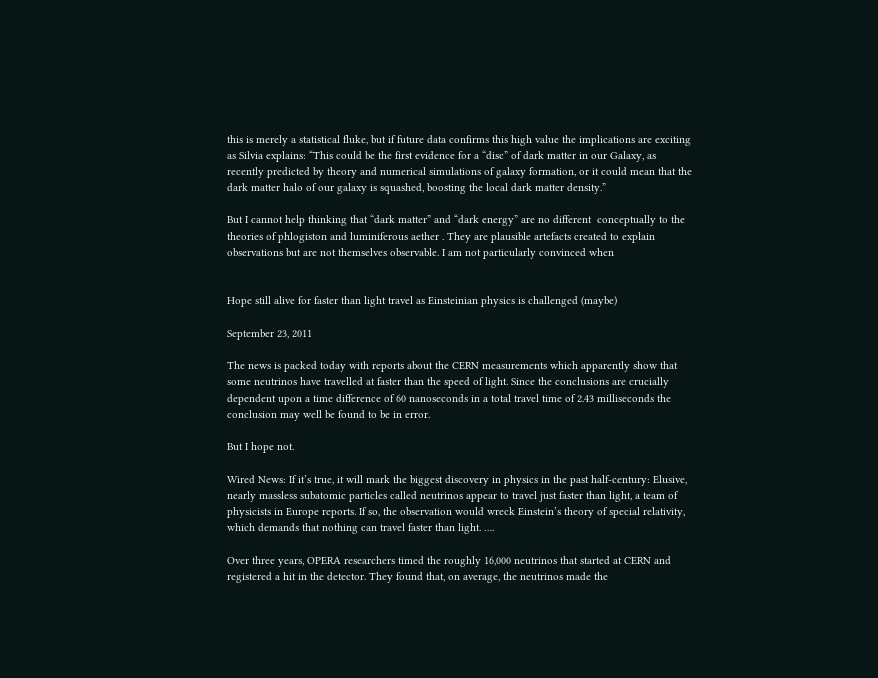this is merely a statistical fluke, but if future data confirms this high value the implications are exciting as Silvia explains: “This could be the first evidence for a “disc” of dark matter in our Galaxy, as recently predicted by theory and numerical simulations of galaxy formation, or it could mean that the dark matter halo of our galaxy is squashed, boosting the local dark matter density.”

But I cannot help thinking that “dark matter” and “dark energy” are no different  conceptually to the theories of phlogiston and luminiferous aether . They are plausible artefacts created to explain observations but are not themselves observable. I am not particularly convinced when


Hope still alive for faster than light travel as Einsteinian physics is challenged (maybe)

September 23, 2011

The news is packed today with reports about the CERN measurements which apparently show that some neutrinos have travelled at faster than the speed of light. Since the conclusions are crucially dependent upon a time difference of 60 nanoseconds in a total travel time of 2.43 milliseconds the conclusion may well be found to be in error.

But I hope not.

Wired News: If it’s true, it will mark the biggest discovery in physics in the past half-century: Elusive, nearly massless subatomic particles called neutrinos appear to travel just faster than light, a team of physicists in Europe reports. If so, the observation would wreck Einstein’s theory of special relativity, which demands that nothing can travel faster than light. ….

Over three years, OPERA researchers timed the roughly 16,000 neutrinos that started at CERN and registered a hit in the detector. They found that, on average, the neutrinos made the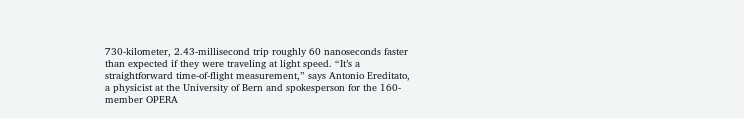730-kilometer, 2.43-millisecond trip roughly 60 nanoseconds faster than expected if they were traveling at light speed. “It’s a straightforward time-of-flight measurement,” says Antonio Ereditato, a physicist at the University of Bern and spokesperson for the 160-member OPERA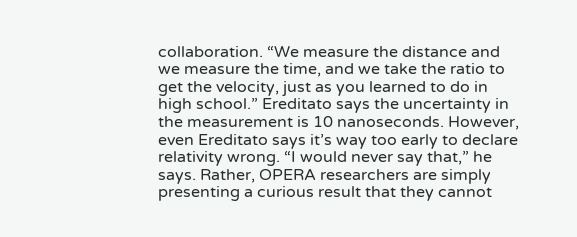collaboration. “We measure the distance and we measure the time, and we take the ratio to get the velocity, just as you learned to do in high school.” Ereditato says the uncertainty in the measurement is 10 nanoseconds. However, even Ereditato says it’s way too early to declare relativity wrong. “I would never say that,” he says. Rather, OPERA researchers are simply presenting a curious result that they cannot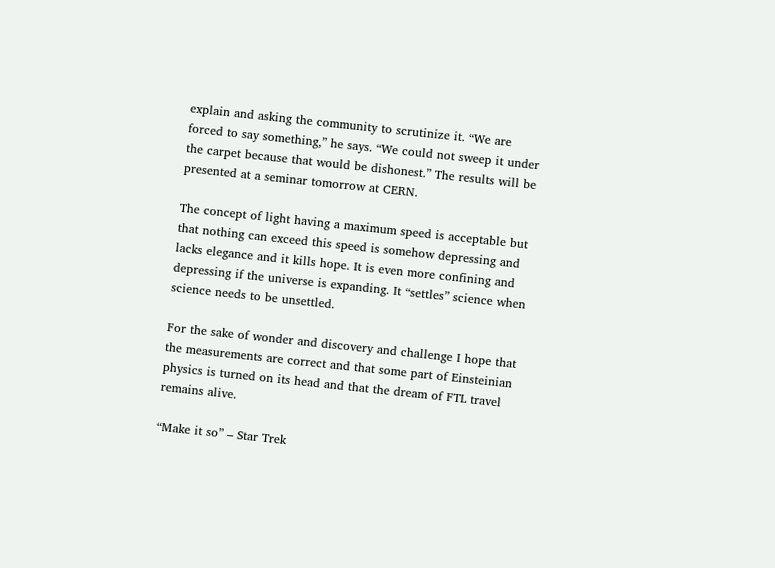explain and asking the community to scrutinize it. “We are forced to say something,” he says. “We could not sweep it under the carpet because that would be dishonest.” The results will be presented at a seminar tomorrow at CERN.

The concept of light having a maximum speed is acceptable but that nothing can exceed this speed is somehow depressing and lacks elegance and it kills hope. It is even more confining and depressing if the universe is expanding. It “settles” science when science needs to be unsettled.

For the sake of wonder and discovery and challenge I hope that the measurements are correct and that some part of Einsteinian physics is turned on its head and that the dream of FTL travel remains alive.

“Make it so” – Star Trek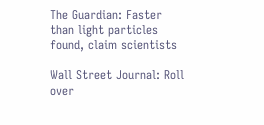The Guardian: Faster than light particles found, claim scientists

Wall Street Journal: Roll over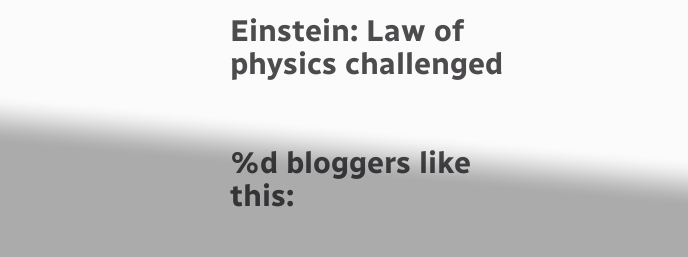Einstein: Law of physics challenged


%d bloggers like this: